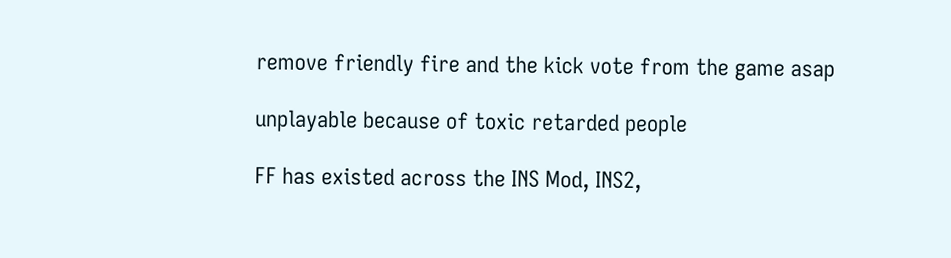remove friendly fire and the kick vote from the game asap

unplayable because of toxic retarded people

FF has existed across the INS Mod, INS2,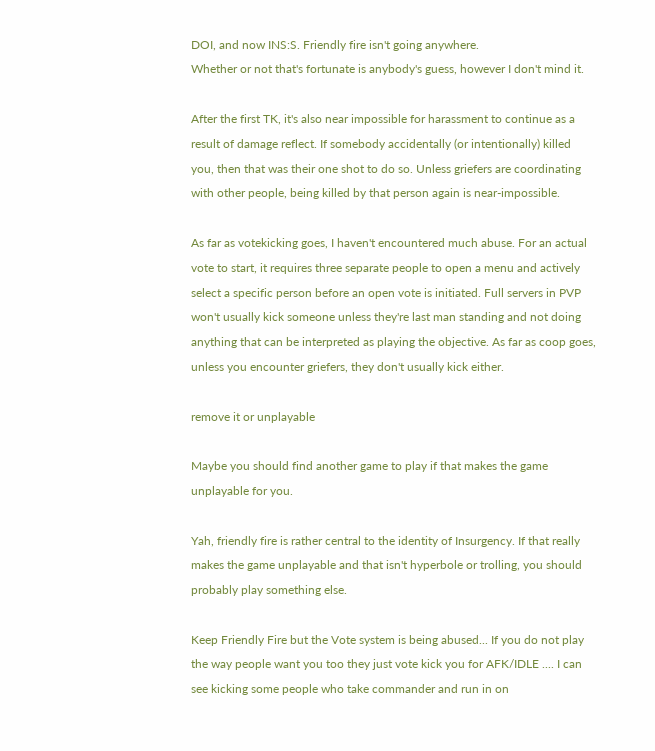DOI, and now INS:S. Friendly fire isn't going anywhere.
Whether or not that's fortunate is anybody's guess, however I don't mind it.

After the first TK, it's also near impossible for harassment to continue as a result of damage reflect. If somebody accidentally (or intentionally) killed you, then that was their one shot to do so. Unless griefers are coordinating with other people, being killed by that person again is near-impossible.

As far as votekicking goes, I haven't encountered much abuse. For an actual vote to start, it requires three separate people to open a menu and actively select a specific person before an open vote is initiated. Full servers in PVP won't usually kick someone unless they're last man standing and not doing anything that can be interpreted as playing the objective. As far as coop goes, unless you encounter griefers, they don't usually kick either.

remove it or unplayable

Maybe you should find another game to play if that makes the game unplayable for you.

Yah, friendly fire is rather central to the identity of Insurgency. If that really makes the game unplayable and that isn't hyperbole or trolling, you should probably play something else.

Keep Friendly Fire but the Vote system is being abused... If you do not play the way people want you too they just vote kick you for AFK/IDLE .... I can see kicking some people who take commander and run in on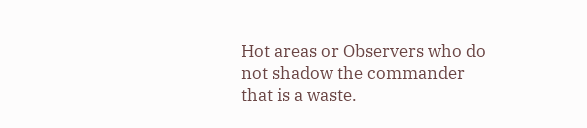Hot areas or Observers who do not shadow the commander that is a waste.